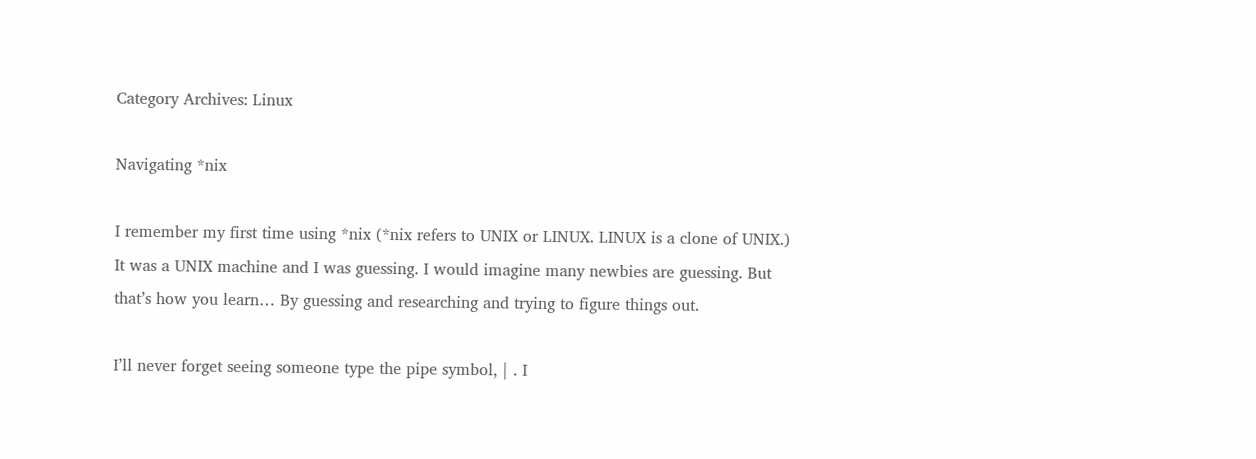Category Archives: Linux

Navigating *nix

I remember my first time using *nix (*nix refers to UNIX or LINUX. LINUX is a clone of UNIX.) It was a UNIX machine and I was guessing. I would imagine many newbies are guessing. But that’s how you learn… By guessing and researching and trying to figure things out.

I’ll never forget seeing someone type the pipe symbol, | . I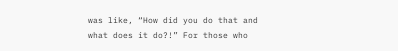was like, “How did you do that and what does it do?!” For those who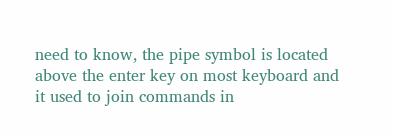need to know, the pipe symbol is located above the enter key on most keyboard and it used to join commands in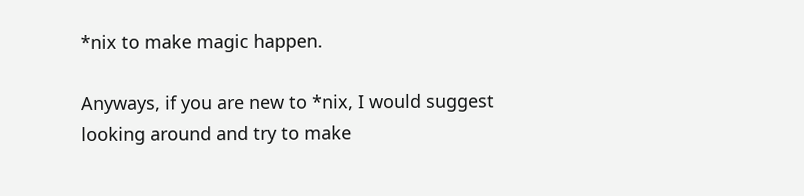*nix to make magic happen.

Anyways, if you are new to *nix, I would suggest looking around and try to make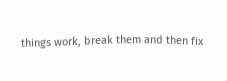things work, break them and then fix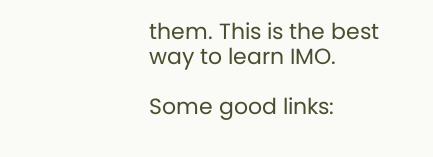them. This is the best way to learn IMO.

Some good links: